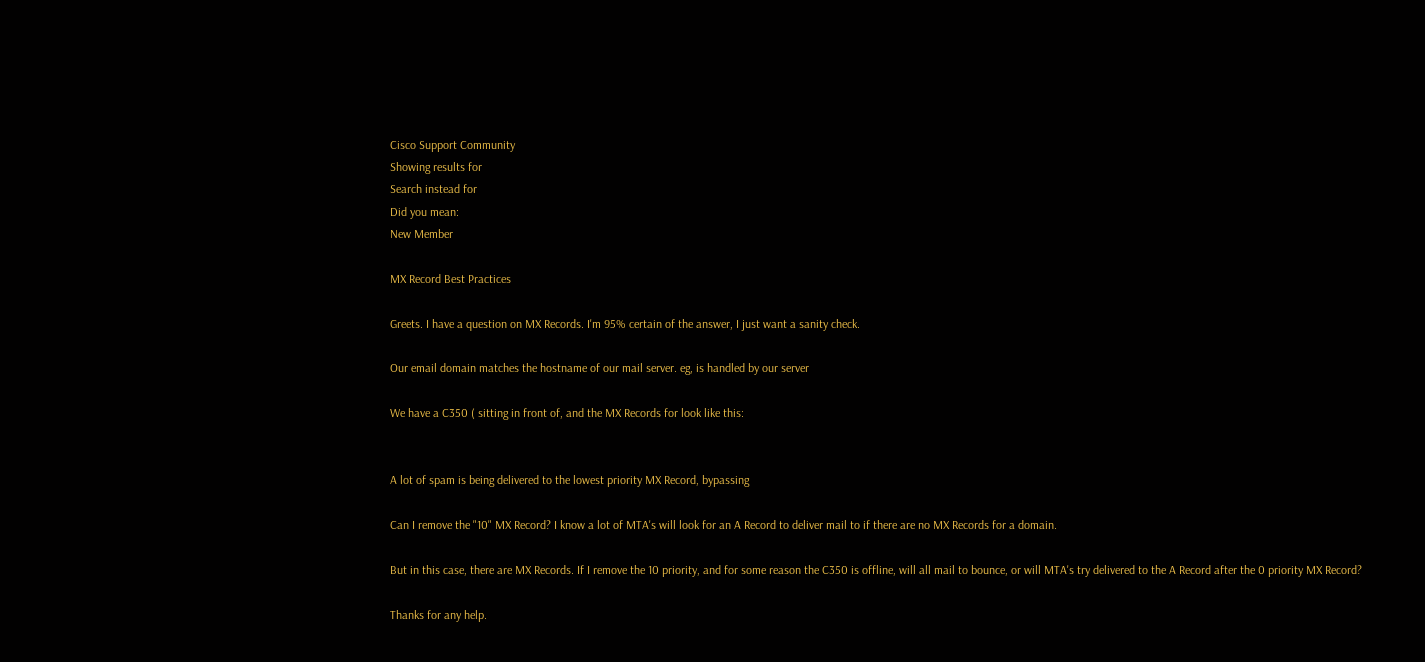Cisco Support Community
Showing results for
Search instead for
Did you mean:
New Member

MX Record Best Practices

Greets. I have a question on MX Records. I'm 95% certain of the answer, I just want a sanity check.

Our email domain matches the hostname of our mail server. eg, is handled by our server

We have a C350 ( sitting in front of, and the MX Records for look like this:


A lot of spam is being delivered to the lowest priority MX Record, bypassing

Can I remove the "10" MX Record? I know a lot of MTA's will look for an A Record to deliver mail to if there are no MX Records for a domain.

But in this case, there are MX Records. If I remove the 10 priority, and for some reason the C350 is offline, will all mail to bounce, or will MTA's try delivered to the A Record after the 0 priority MX Record?

Thanks for any help.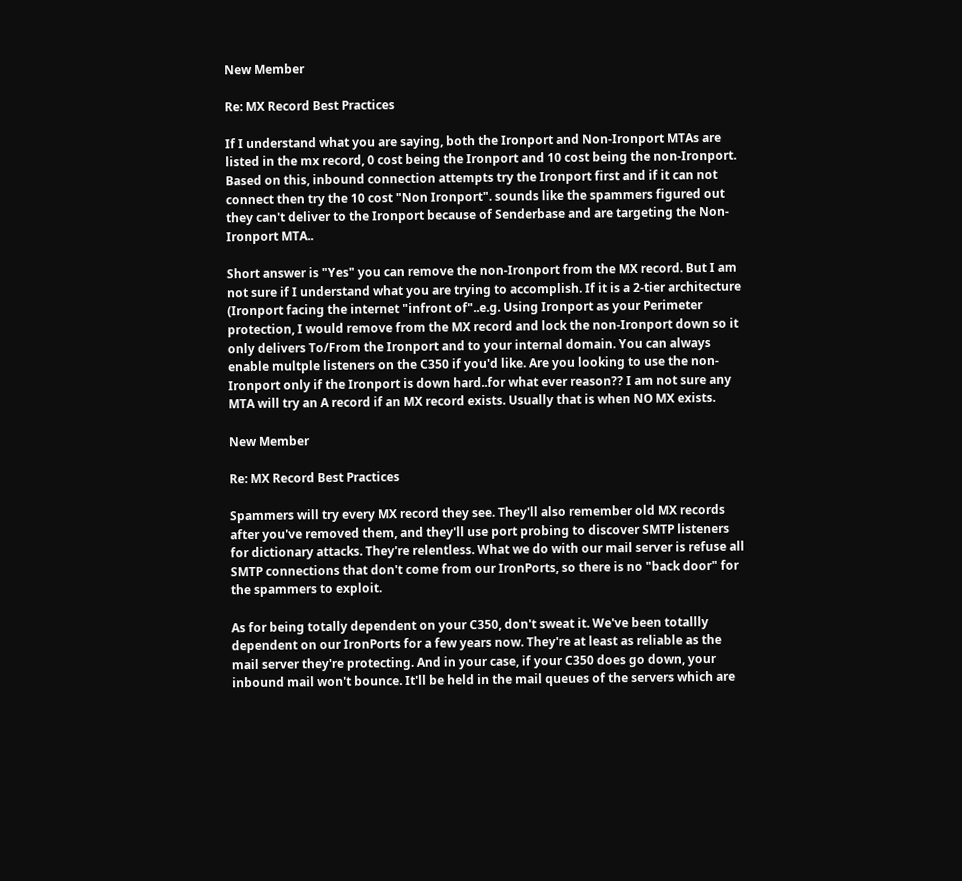New Member

Re: MX Record Best Practices

If I understand what you are saying, both the Ironport and Non-Ironport MTAs are listed in the mx record, 0 cost being the Ironport and 10 cost being the non-Ironport. Based on this, inbound connection attempts try the Ironport first and if it can not connect then try the 10 cost "Non Ironport". sounds like the spammers figured out they can't deliver to the Ironport because of Senderbase and are targeting the Non-Ironport MTA..

Short answer is "Yes" you can remove the non-Ironport from the MX record. But I am not sure if I understand what you are trying to accomplish. If it is a 2-tier architecture (Ironport facing the internet "infront of"..e.g. Using Ironport as your Perimeter protection, I would remove from the MX record and lock the non-Ironport down so it only delivers To/From the Ironport and to your internal domain. You can always enable multple listeners on the C350 if you'd like. Are you looking to use the non-Ironport only if the Ironport is down hard..for what ever reason?? I am not sure any MTA will try an A record if an MX record exists. Usually that is when NO MX exists.

New Member

Re: MX Record Best Practices

Spammers will try every MX record they see. They'll also remember old MX records after you've removed them, and they'll use port probing to discover SMTP listeners for dictionary attacks. They're relentless. What we do with our mail server is refuse all SMTP connections that don't come from our IronPorts, so there is no "back door" for the spammers to exploit.

As for being totally dependent on your C350, don't sweat it. We've been totallly dependent on our IronPorts for a few years now. They're at least as reliable as the mail server they're protecting. And in your case, if your C350 does go down, your inbound mail won't bounce. It'll be held in the mail queues of the servers which are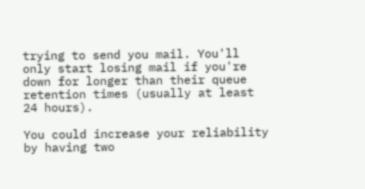trying to send you mail. You'll only start losing mail if you're down for longer than their queue retention times (usually at least 24 hours).

You could increase your reliability by having two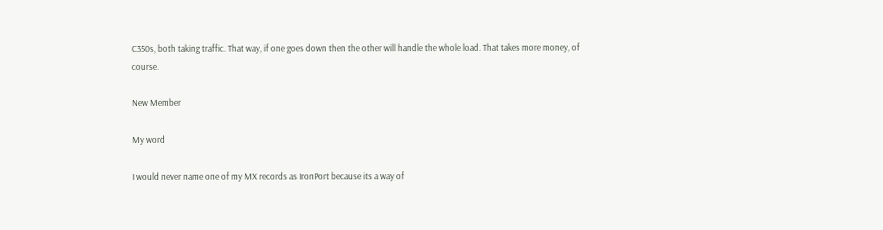C350s, both taking traffic. That way, if one goes down then the other will handle the whole load. That takes more money, of course.

New Member

My word

I would never name one of my MX records as IronPort because its a way of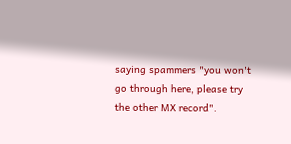saying spammers "you won't go through here, please try the other MX record".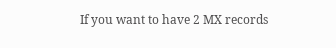If you want to have 2 MX records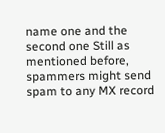name one and the second one Still as mentioned before, spammers might send spam to any MX record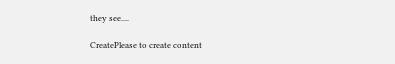they see....

CreatePlease to create content